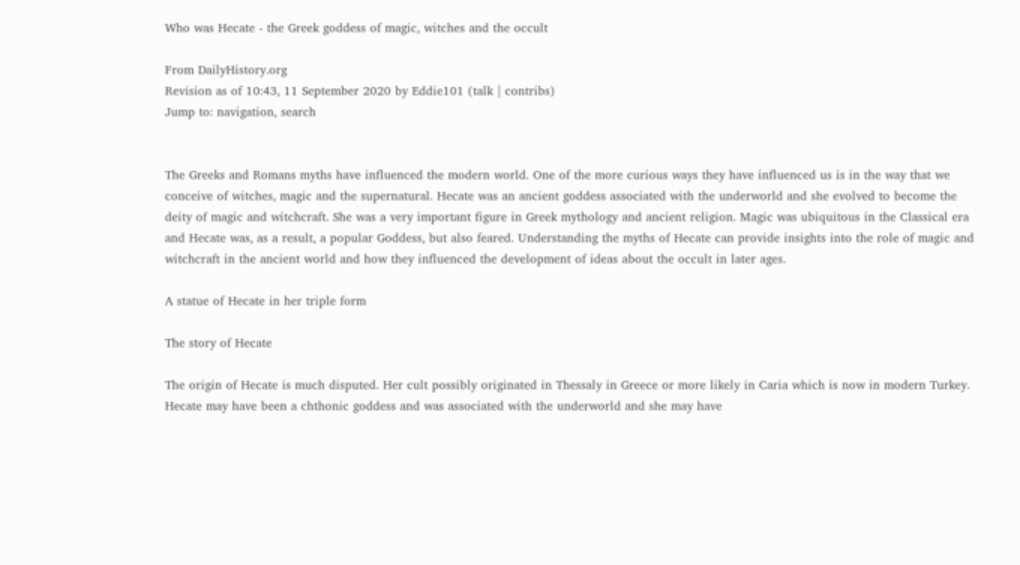Who was Hecate - the Greek goddess of magic, witches and the occult

From DailyHistory.org
Revision as of 10:43, 11 September 2020 by Eddie101 (talk | contribs)
Jump to: navigation, search


The Greeks and Romans myths have influenced the modern world. One of the more curious ways they have influenced us is in the way that we conceive of witches, magic and the supernatural. Hecate was an ancient goddess associated with the underworld and she evolved to become the deity of magic and witchcraft. She was a very important figure in Greek mythology and ancient religion. Magic was ubiquitous in the Classical era and Hecate was, as a result, a popular Goddess, but also feared. Understanding the myths of Hecate can provide insights into the role of magic and witchcraft in the ancient world and how they influenced the development of ideas about the occult in later ages.

A statue of Hecate in her triple form

The story of Hecate

The origin of Hecate is much disputed. Her cult possibly originated in Thessaly in Greece or more likely in Caria which is now in modern Turkey. Hecate may have been a chthonic goddess and was associated with the underworld and she may have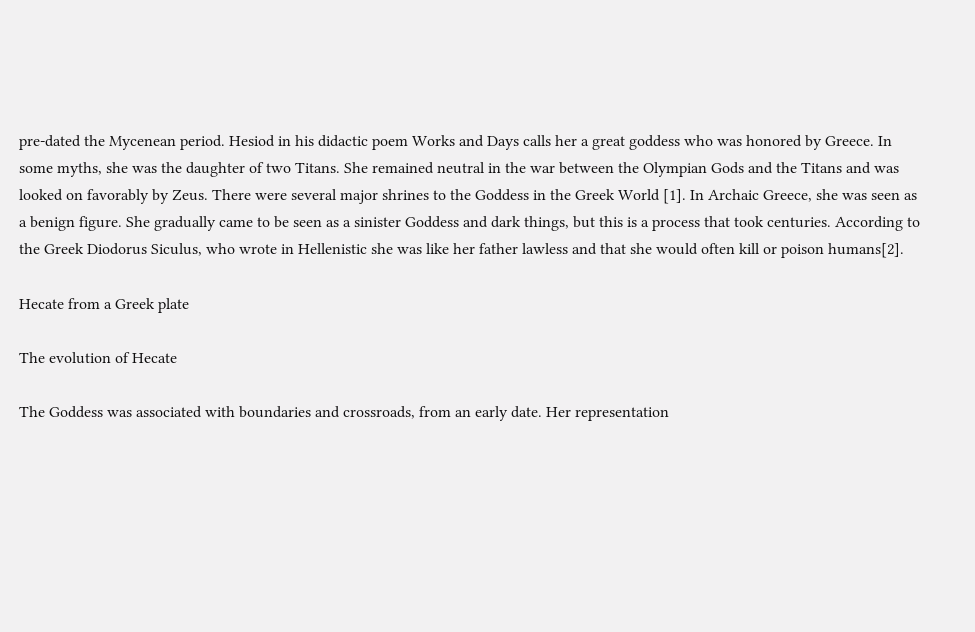pre-dated the Mycenean period. Hesiod in his didactic poem Works and Days calls her a great goddess who was honored by Greece. In some myths, she was the daughter of two Titans. She remained neutral in the war between the Olympian Gods and the Titans and was looked on favorably by Zeus. There were several major shrines to the Goddess in the Greek World [1]. In Archaic Greece, she was seen as a benign figure. She gradually came to be seen as a sinister Goddess and dark things, but this is a process that took centuries. According to the Greek Diodorus Siculus, who wrote in Hellenistic she was like her father lawless and that she would often kill or poison humans[2].

Hecate from a Greek plate

The evolution of Hecate

The Goddess was associated with boundaries and crossroads, from an early date. Her representation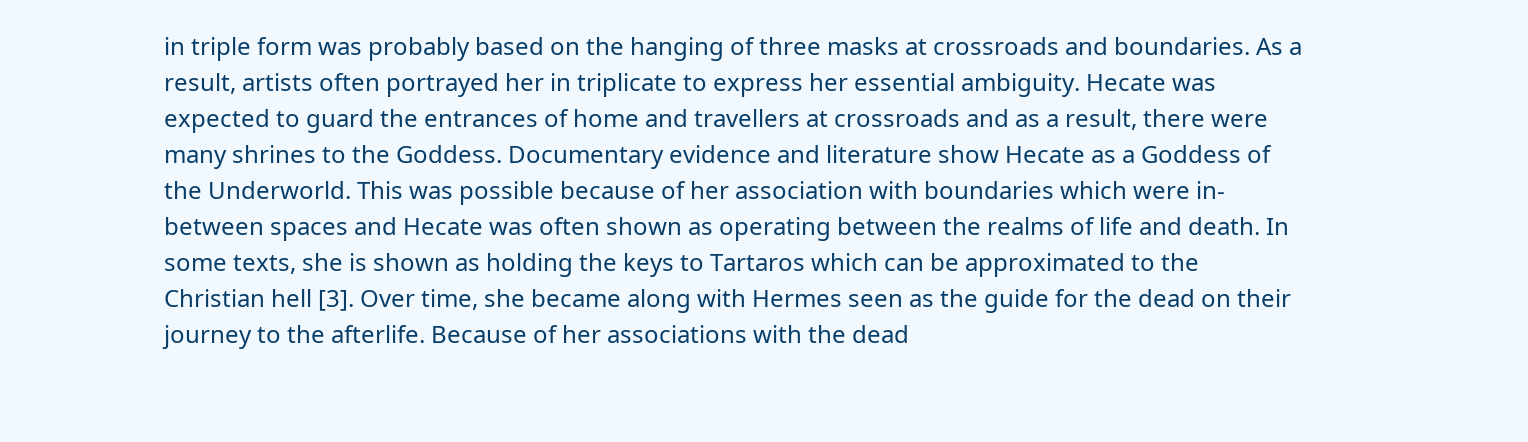in triple form was probably based on the hanging of three masks at crossroads and boundaries. As a result, artists often portrayed her in triplicate to express her essential ambiguity. Hecate was expected to guard the entrances of home and travellers at crossroads and as a result, there were many shrines to the Goddess. Documentary evidence and literature show Hecate as a Goddess of the Underworld. This was possible because of her association with boundaries which were in-between spaces and Hecate was often shown as operating between the realms of life and death. In some texts, she is shown as holding the keys to Tartaros which can be approximated to the Christian hell [3]. Over time, she became along with Hermes seen as the guide for the dead on their journey to the afterlife. Because of her associations with the dead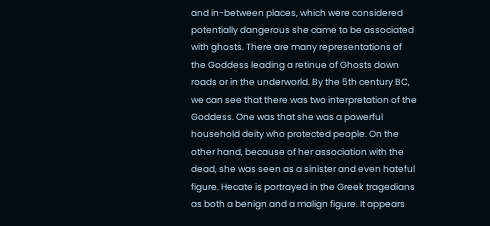and in-between places, which were considered potentially dangerous she came to be associated with ghosts. There are many representations of the Goddess leading a retinue of Ghosts down roads or in the underworld. By the 5th century BC, we can see that there was two interpretation of the Goddess. One was that she was a powerful household deity who protected people. On the other hand, because of her association with the dead, she was seen as a sinister and even hateful figure. Hecate is portrayed in the Greek tragedians as both a benign and a malign figure. It appears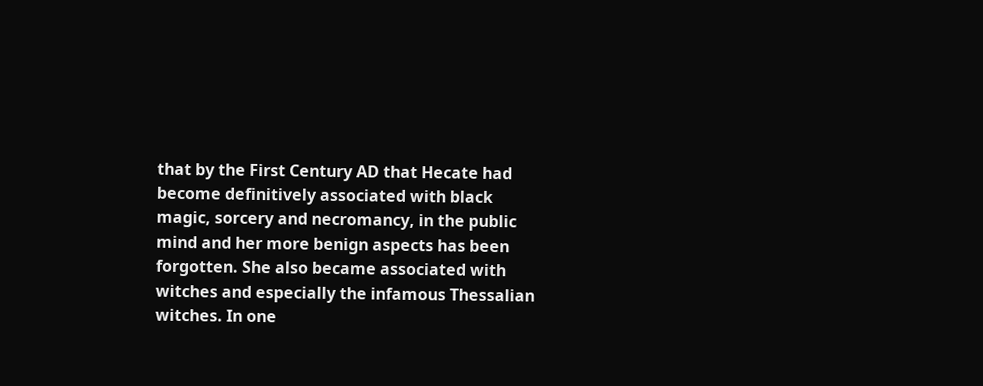that by the First Century AD that Hecate had become definitively associated with black magic, sorcery and necromancy, in the public mind and her more benign aspects has been forgotten. She also became associated with witches and especially the infamous Thessalian witches. In one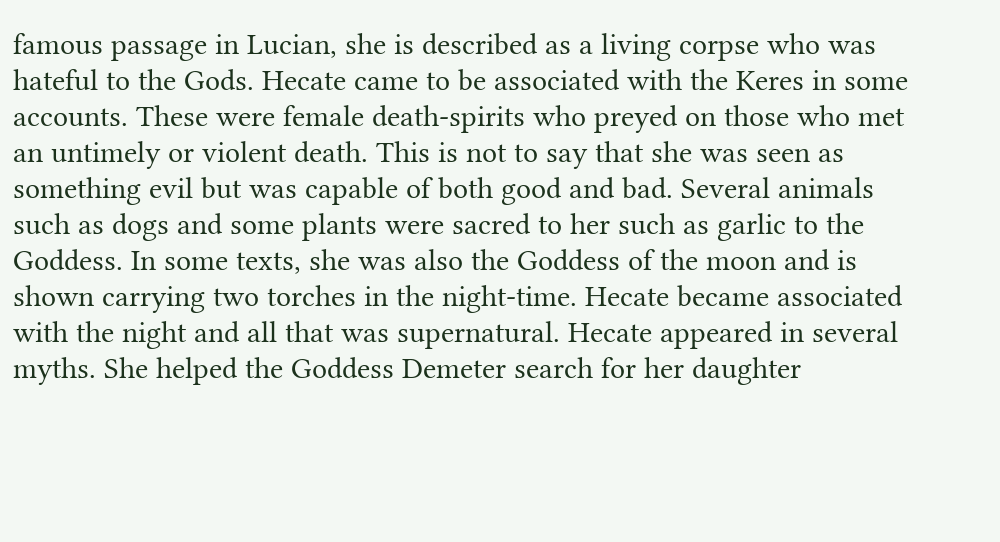famous passage in Lucian, she is described as a living corpse who was hateful to the Gods. Hecate came to be associated with the Keres in some accounts. These were female death-spirits who preyed on those who met an untimely or violent death. This is not to say that she was seen as something evil but was capable of both good and bad. Several animals such as dogs and some plants were sacred to her such as garlic to the Goddess. In some texts, she was also the Goddess of the moon and is shown carrying two torches in the night-time. Hecate became associated with the night and all that was supernatural. Hecate appeared in several myths. She helped the Goddess Demeter search for her daughter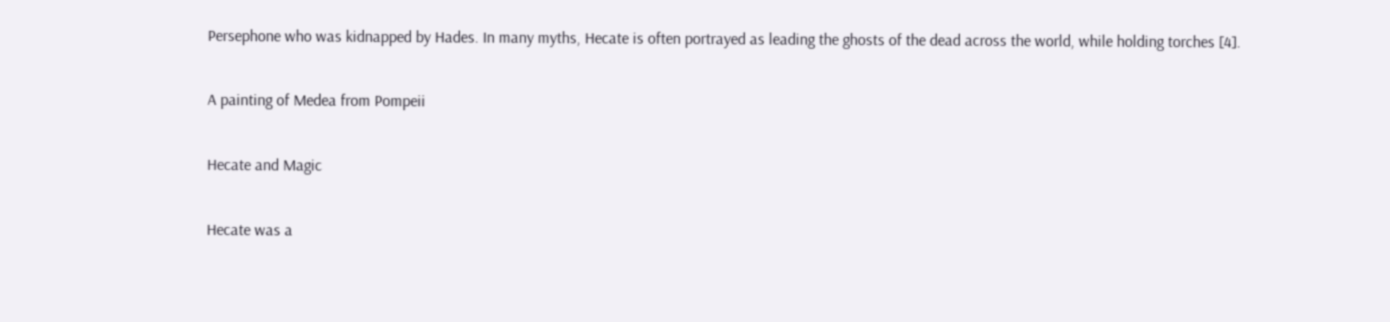Persephone who was kidnapped by Hades. In many myths, Hecate is often portrayed as leading the ghosts of the dead across the world, while holding torches [4].

A painting of Medea from Pompeii

Hecate and Magic

Hecate was a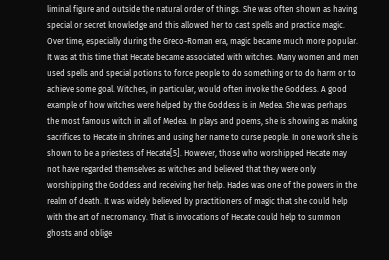liminal figure and outside the natural order of things. She was often shown as having special or secret knowledge and this allowed her to cast spells and practice magic. Over time, especially during the Greco-Roman era, magic became much more popular. It was at this time that Hecate became associated with witches. Many women and men used spells and special potions to force people to do something or to do harm or to achieve some goal. Witches, in particular, would often invoke the Goddess. A good example of how witches were helped by the Goddess is in Medea. She was perhaps the most famous witch in all of Medea. In plays and poems, she is showing as making sacrifices to Hecate in shrines and using her name to curse people. In one work she is shown to be a priestess of Hecate[5]. However, those who worshipped Hecate may not have regarded themselves as witches and believed that they were only worshipping the Goddess and receiving her help. Hades was one of the powers in the realm of death. It was widely believed by practitioners of magic that she could help with the art of necromancy. That is invocations of Hecate could help to summon ghosts and oblige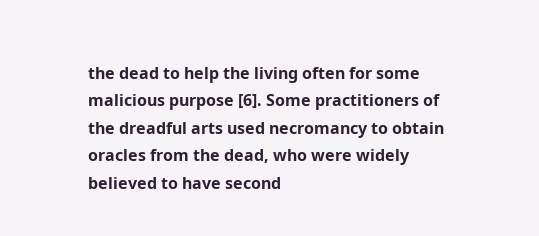the dead to help the living often for some malicious purpose [6]. Some practitioners of the dreadful arts used necromancy to obtain oracles from the dead, who were widely believed to have second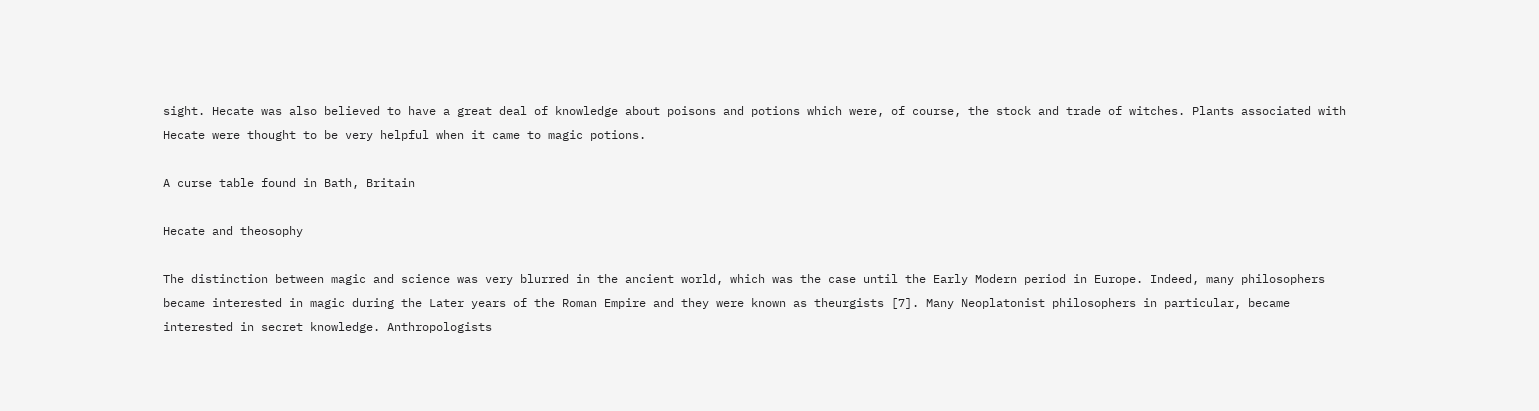sight. Hecate was also believed to have a great deal of knowledge about poisons and potions which were, of course, the stock and trade of witches. Plants associated with Hecate were thought to be very helpful when it came to magic potions.

A curse table found in Bath, Britain

Hecate and theosophy

The distinction between magic and science was very blurred in the ancient world, which was the case until the Early Modern period in Europe. Indeed, many philosophers became interested in magic during the Later years of the Roman Empire and they were known as theurgists [7]. Many Neoplatonist philosophers in particular, became interested in secret knowledge. Anthropologists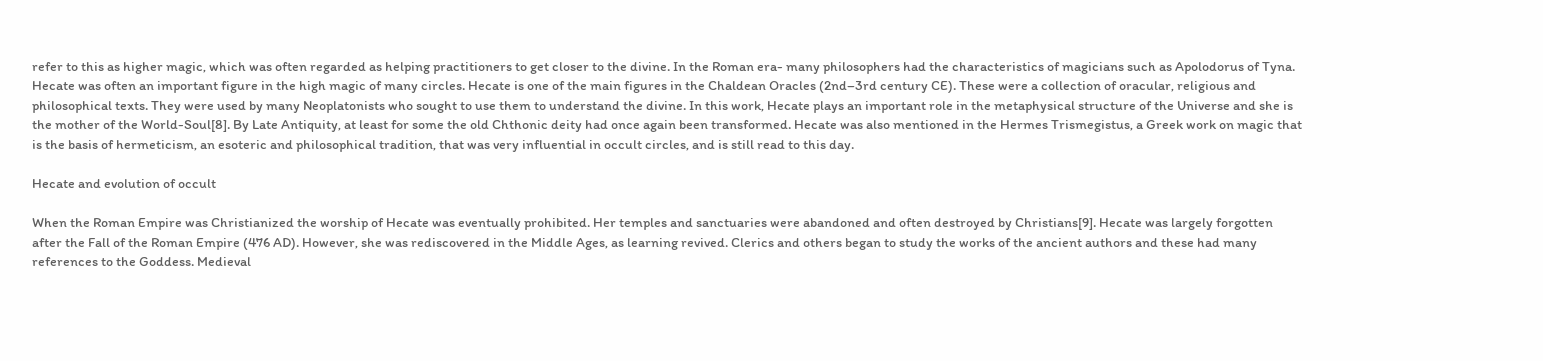refer to this as higher magic, which was often regarded as helping practitioners to get closer to the divine. In the Roman era- many philosophers had the characteristics of magicians such as Apolodorus of Tyna. Hecate was often an important figure in the high magic of many circles. Hecate is one of the main figures in the Chaldean Oracles (2nd–3rd century CE). These were a collection of oracular, religious and philosophical texts. They were used by many Neoplatonists who sought to use them to understand the divine. In this work, Hecate plays an important role in the metaphysical structure of the Universe and she is the mother of the World-Soul[8]. By Late Antiquity, at least for some the old Chthonic deity had once again been transformed. Hecate was also mentioned in the Hermes Trismegistus, a Greek work on magic that is the basis of hermeticism, an esoteric and philosophical tradition, that was very influential in occult circles, and is still read to this day.

Hecate and evolution of occult

When the Roman Empire was Christianized the worship of Hecate was eventually prohibited. Her temples and sanctuaries were abandoned and often destroyed by Christians[9]. Hecate was largely forgotten after the Fall of the Roman Empire (476 AD). However, she was rediscovered in the Middle Ages, as learning revived. Clerics and others began to study the works of the ancient authors and these had many references to the Goddess. Medieval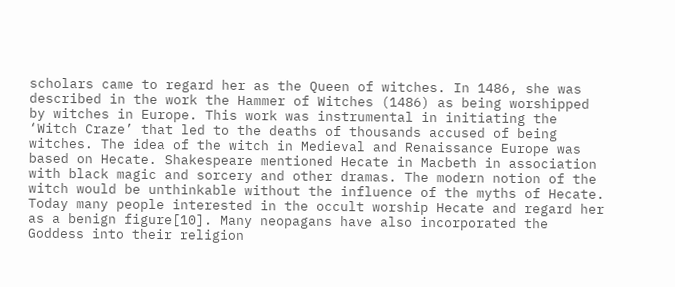scholars came to regard her as the Queen of witches. In 1486, she was described in the work the Hammer of Witches (1486) as being worshipped by witches in Europe. This work was instrumental in initiating the ‘Witch Craze’ that led to the deaths of thousands accused of being witches. The idea of the witch in Medieval and Renaissance Europe was based on Hecate. Shakespeare mentioned Hecate in Macbeth in association with black magic and sorcery and other dramas. The modern notion of the witch would be unthinkable without the influence of the myths of Hecate. Today many people interested in the occult worship Hecate and regard her as a benign figure[10]. Many neopagans have also incorporated the Goddess into their religion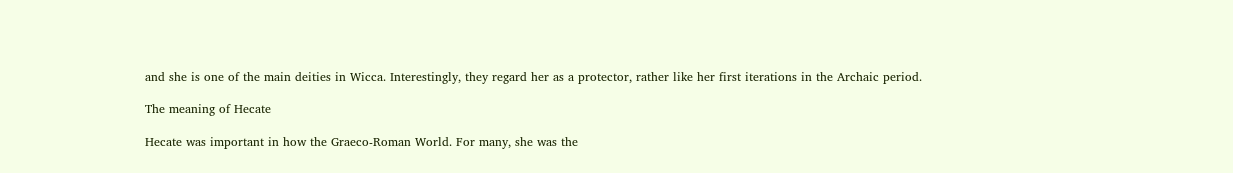and she is one of the main deities in Wicca. Interestingly, they regard her as a protector, rather like her first iterations in the Archaic period.

The meaning of Hecate

Hecate was important in how the Graeco-Roman World. For many, she was the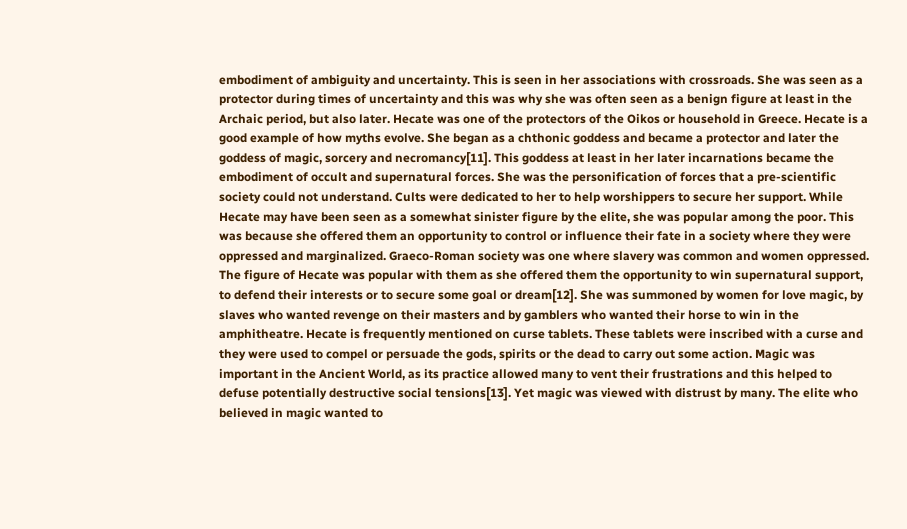embodiment of ambiguity and uncertainty. This is seen in her associations with crossroads. She was seen as a protector during times of uncertainty and this was why she was often seen as a benign figure at least in the Archaic period, but also later. Hecate was one of the protectors of the Oikos or household in Greece. Hecate is a good example of how myths evolve. She began as a chthonic goddess and became a protector and later the goddess of magic, sorcery and necromancy[11]. This goddess at least in her later incarnations became the embodiment of occult and supernatural forces. She was the personification of forces that a pre-scientific society could not understand. Cults were dedicated to her to help worshippers to secure her support. While Hecate may have been seen as a somewhat sinister figure by the elite, she was popular among the poor. This was because she offered them an opportunity to control or influence their fate in a society where they were oppressed and marginalized. Graeco-Roman society was one where slavery was common and women oppressed. The figure of Hecate was popular with them as she offered them the opportunity to win supernatural support, to defend their interests or to secure some goal or dream[12]. She was summoned by women for love magic, by slaves who wanted revenge on their masters and by gamblers who wanted their horse to win in the amphitheatre. Hecate is frequently mentioned on curse tablets. These tablets were inscribed with a curse and they were used to compel or persuade the gods, spirits or the dead to carry out some action. Magic was important in the Ancient World, as its practice allowed many to vent their frustrations and this helped to defuse potentially destructive social tensions[13]. Yet magic was viewed with distrust by many. The elite who believed in magic wanted to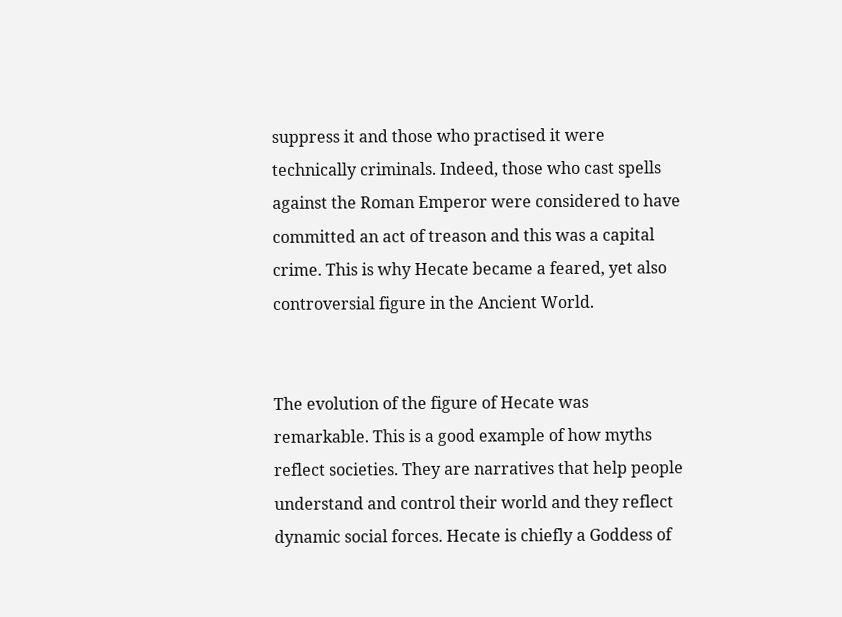suppress it and those who practised it were technically criminals. Indeed, those who cast spells against the Roman Emperor were considered to have committed an act of treason and this was a capital crime. This is why Hecate became a feared, yet also controversial figure in the Ancient World.


The evolution of the figure of Hecate was remarkable. This is a good example of how myths reflect societies. They are narratives that help people understand and control their world and they reflect dynamic social forces. Hecate is chiefly a Goddess of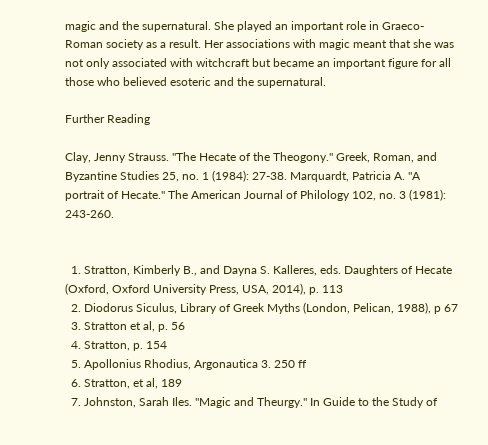magic and the supernatural. She played an important role in Graeco-Roman society as a result. Her associations with magic meant that she was not only associated with witchcraft but became an important figure for all those who believed esoteric and the supernatural.

Further Reading

Clay, Jenny Strauss. "The Hecate of the Theogony." Greek, Roman, and Byzantine Studies 25, no. 1 (1984): 27-38. Marquardt, Patricia A. "A portrait of Hecate." The American Journal of Philology 102, no. 3 (1981): 243-260.


  1. Stratton, Kimberly B., and Dayna S. Kalleres, eds. Daughters of Hecate (Oxford, Oxford University Press, USA, 2014), p. 113
  2. Diodorus Siculus, Library of Greek Myths (London, Pelican, 1988), p 67
  3. Stratton et al, p. 56
  4. Stratton, p. 154
  5. Apollonius Rhodius, Argonautica 3. 250 ff
  6. Stratton, et al, 189
  7. Johnston, Sarah Iles. "Magic and Theurgy." In Guide to the Study of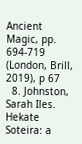Ancient Magic, pp. 694-719 (London, Brill, 2019), p 67
  8. Johnston, Sarah Iles. Hekate Soteira: a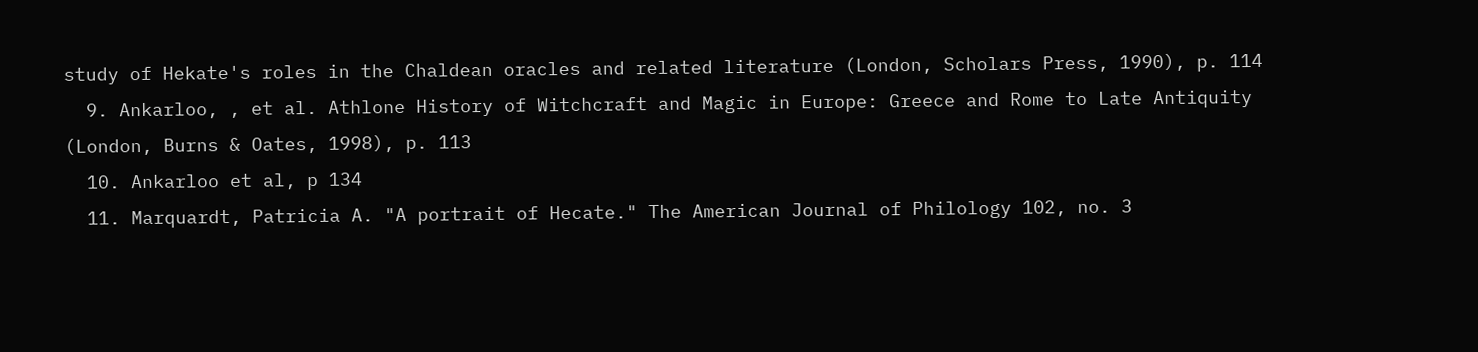study of Hekate's roles in the Chaldean oracles and related literature (London, Scholars Press, 1990), p. 114
  9. Ankarloo, , et al. Athlone History of Witchcraft and Magic in Europe: Greece and Rome to Late Antiquity (London, Burns & Oates, 1998), p. 113
  10. Ankarloo et al, p 134
  11. Marquardt, Patricia A. "A portrait of Hecate." The American Journal of Philology 102, no. 3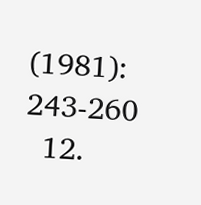(1981): 243-260
  12.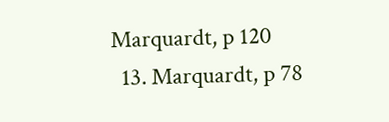Marquardt, p 120
  13. Marquardt, p 78